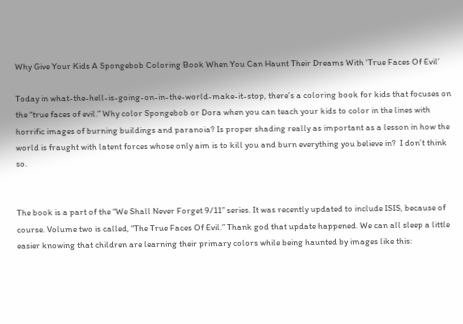Why Give Your Kids A Spongebob Coloring Book When You Can Haunt Their Dreams With ‘True Faces Of Evil’

Today in what-the-hell-is-going-on-in-the-world-make-it-stop, there’s a coloring book for kids that focuses on the “true faces of evil.” Why color Spongebob or Dora when you can teach your kids to color in the lines with horrific images of burning buildings and paranoia? Is proper shading really as important as a lesson in how the world is fraught with latent forces whose only aim is to kill you and burn everything you believe in?  I don’t think so.


The book is a part of the “We Shall Never Forget 9/11” series. It was recently updated to include ISIS, because of course. Volume two is called, “The True Faces Of Evil.” Thank god that update happened. We can all sleep a little easier knowing that children are learning their primary colors while being haunted by images like this: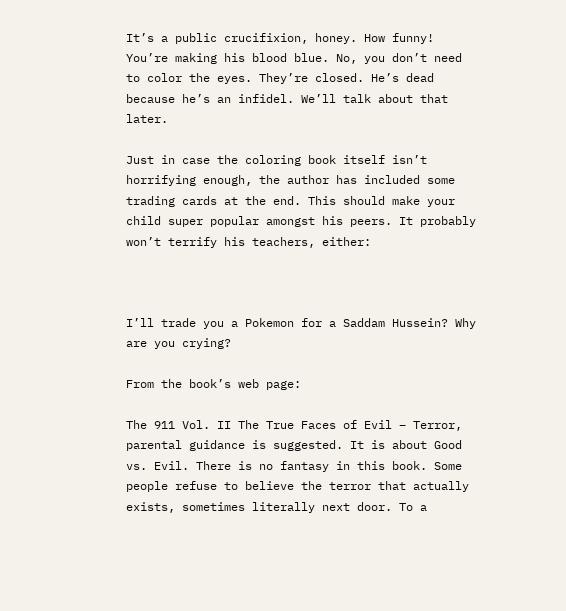It’s a public crucifixion, honey. How funny! You’re making his blood blue. No, you don’t need to color the eyes. They’re closed. He’s dead because he’s an infidel. We’ll talk about that later.

Just in case the coloring book itself isn’t horrifying enough, the author has included some trading cards at the end. This should make your child super popular amongst his peers. It probably won’t terrify his teachers, either:



I’ll trade you a Pokemon for a Saddam Hussein? Why are you crying?

From the book’s web page:

The 911 Vol. II The True Faces of Evil – Terror, parental guidance is suggested. It is about Good vs. Evil. There is no fantasy in this book. Some people refuse to believe the terror that actually exists, sometimes literally next door. To a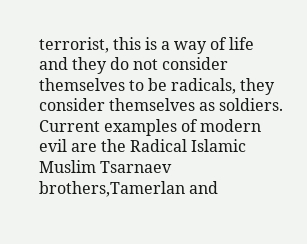terrorist, this is a way of life and they do not consider themselves to be radicals, they consider themselves as soldiers. Current examples of modern evil are the Radical Islamic Muslim Tsarnaev brothers,Tamerlan and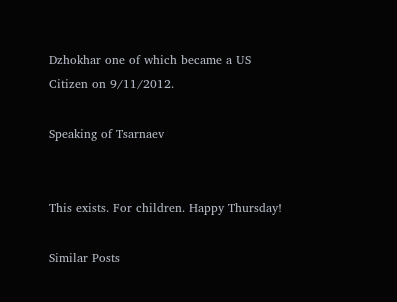Dzhokhar one of which became a US Citizen on 9/11/2012.

Speaking of Tsarnaev


This exists. For children. Happy Thursday!

Similar Posts